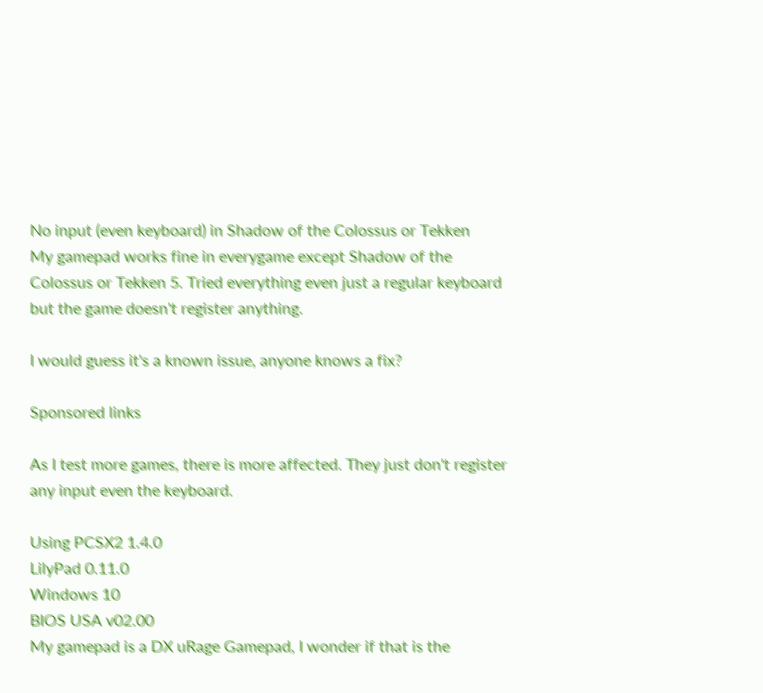No input (even keyboard) in Shadow of the Colossus or Tekken
My gamepad works fine in everygame except Shadow of the Colossus or Tekken 5. Tried everything even just a regular keyboard but the game doesn't register anything.

I would guess it's a known issue, anyone knows a fix?

Sponsored links

As I test more games, there is more affected. They just don't register any input even the keyboard.

Using PCSX2 1.4.0
LilyPad 0.11.0
Windows 10
BIOS USA v02.00
My gamepad is a DX uRage Gamepad, I wonder if that is the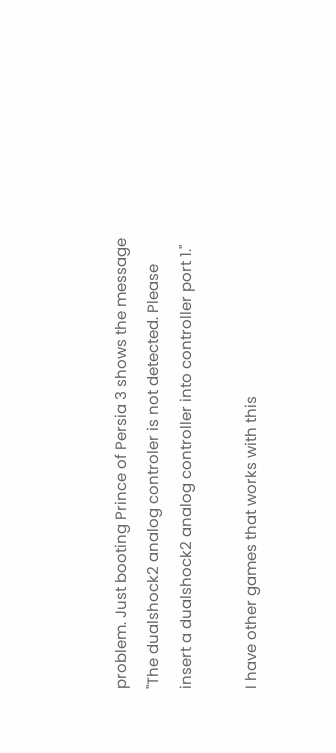problem. Just booting Prince of Persia 3 shows the message "The dualshock2 analog controler is not detected. Please insert a dualshock2 analog controller into controller port 1."

I have other games that works with this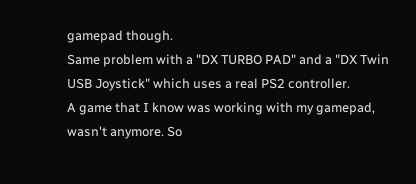gamepad though.
Same problem with a "DX TURBO PAD" and a "DX Twin USB Joystick" which uses a real PS2 controller.
A game that I know was working with my gamepad, wasn't anymore. So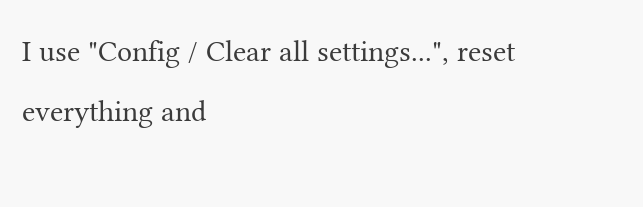I use "Config / Clear all settings...", reset everything and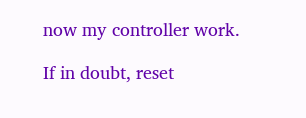now my controller work.

If in doubt, reset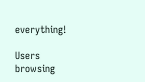everything!

Users browsing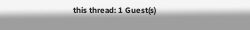this thread: 1 Guest(s)